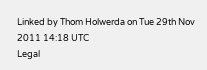Linked by Thom Holwerda on Tue 29th Nov 2011 14:18 UTC
Legal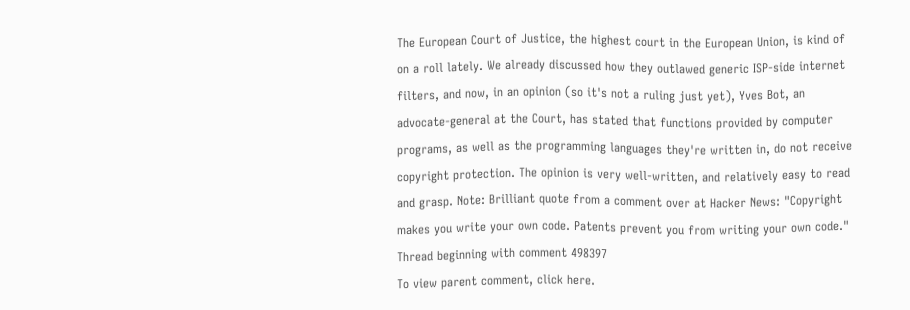The European Court of Justice, the highest court in the European Union, is kind of on a roll lately. We already discussed how they outlawed generic ISP-side internet filters, and now, in an opinion (so it's not a ruling just yet), Yves Bot, an advocate-general at the Court, has stated that functions provided by computer programs, as well as the programming languages they're written in, do not receive copyright protection. The opinion is very well-written, and relatively easy to read and grasp. Note: Brilliant quote from a comment over at Hacker News: "Copyright makes you write your own code. Patents prevent you from writing your own code."
Thread beginning with comment 498397
To view parent comment, click here.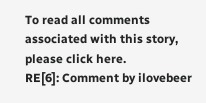To read all comments associated with this story, please click here.
RE[6]: Comment by ilovebeer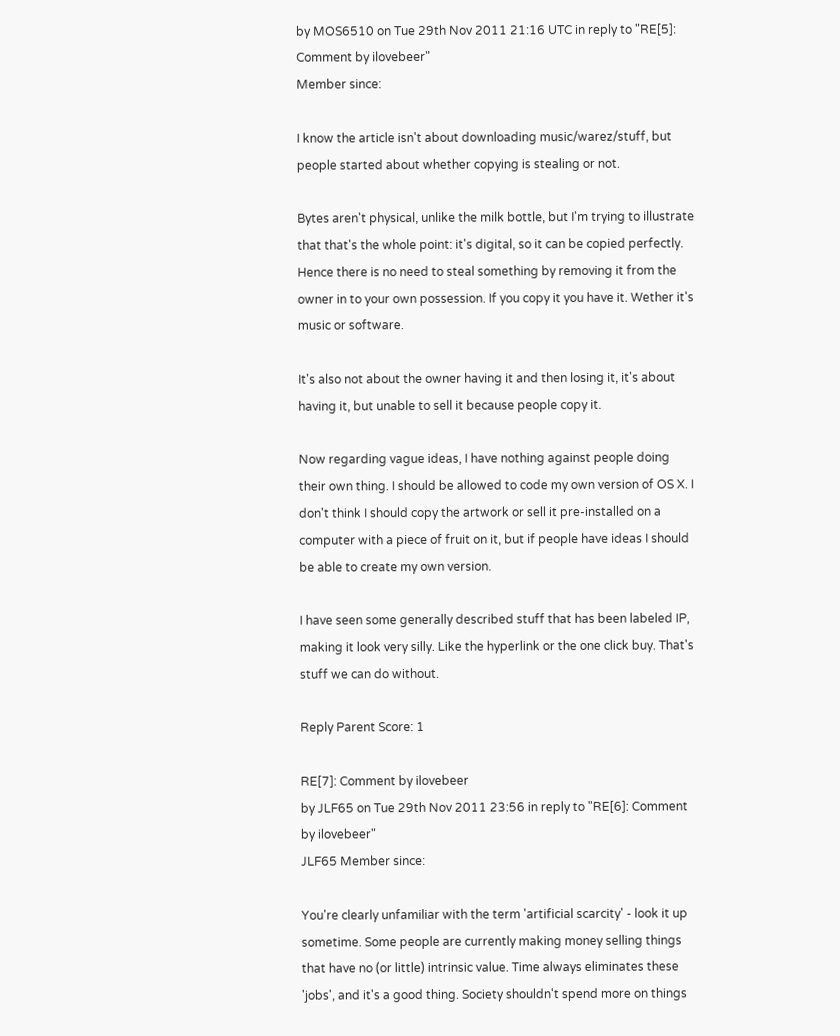by MOS6510 on Tue 29th Nov 2011 21:16 UTC in reply to "RE[5]: Comment by ilovebeer"
Member since:

I know the article isn't about downloading music/warez/stuff, but people started about whether copying is stealing or not.

Bytes aren't physical, unlike the milk bottle, but I'm trying to illustrate that that's the whole point: it's digital, so it can be copied perfectly. Hence there is no need to steal something by removing it from the owner in to your own possession. If you copy it you have it. Wether it's music or software.

It's also not about the owner having it and then losing it, it's about having it, but unable to sell it because people copy it.

Now regarding vague ideas, I have nothing against people doing their own thing. I should be allowed to code my own version of OS X. I don't think I should copy the artwork or sell it pre-installed on a computer with a piece of fruit on it, but if people have ideas I should be able to create my own version.

I have seen some generally described stuff that has been labeled IP, making it look very silly. Like the hyperlink or the one click buy. That's stuff we can do without.

Reply Parent Score: 1

RE[7]: Comment by ilovebeer
by JLF65 on Tue 29th Nov 2011 23:56 in reply to "RE[6]: Comment by ilovebeer"
JLF65 Member since:

You're clearly unfamiliar with the term 'artificial scarcity' - look it up sometime. Some people are currently making money selling things that have no (or little) intrinsic value. Time always eliminates these 'jobs', and it's a good thing. Society shouldn't spend more on things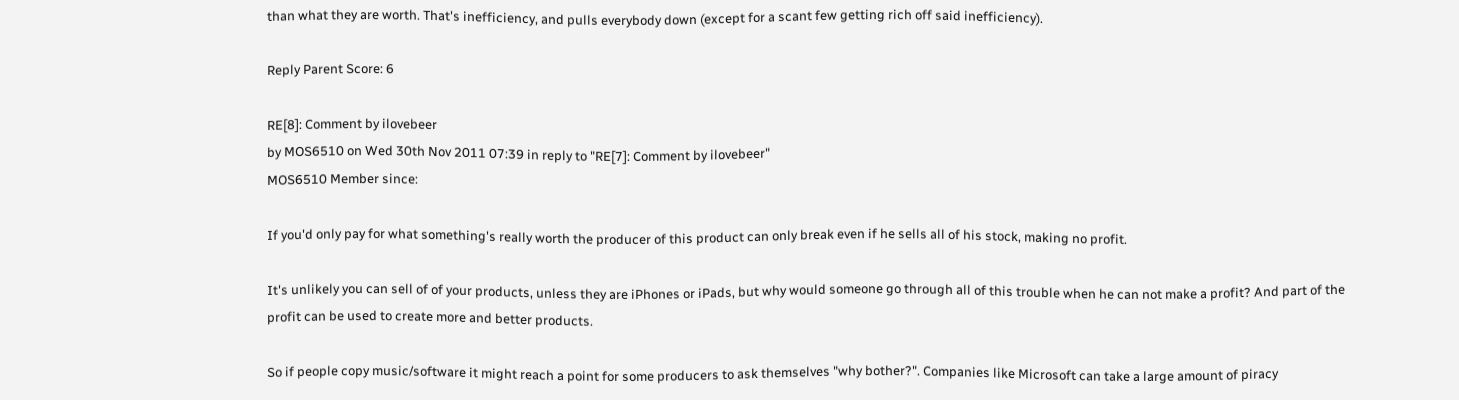than what they are worth. That's inefficiency, and pulls everybody down (except for a scant few getting rich off said inefficiency).

Reply Parent Score: 6

RE[8]: Comment by ilovebeer
by MOS6510 on Wed 30th Nov 2011 07:39 in reply to "RE[7]: Comment by ilovebeer"
MOS6510 Member since:

If you'd only pay for what something's really worth the producer of this product can only break even if he sells all of his stock, making no profit.

It's unlikely you can sell of of your products, unless they are iPhones or iPads, but why would someone go through all of this trouble when he can not make a profit? And part of the profit can be used to create more and better products.

So if people copy music/software it might reach a point for some producers to ask themselves "why bother?". Companies like Microsoft can take a large amount of piracy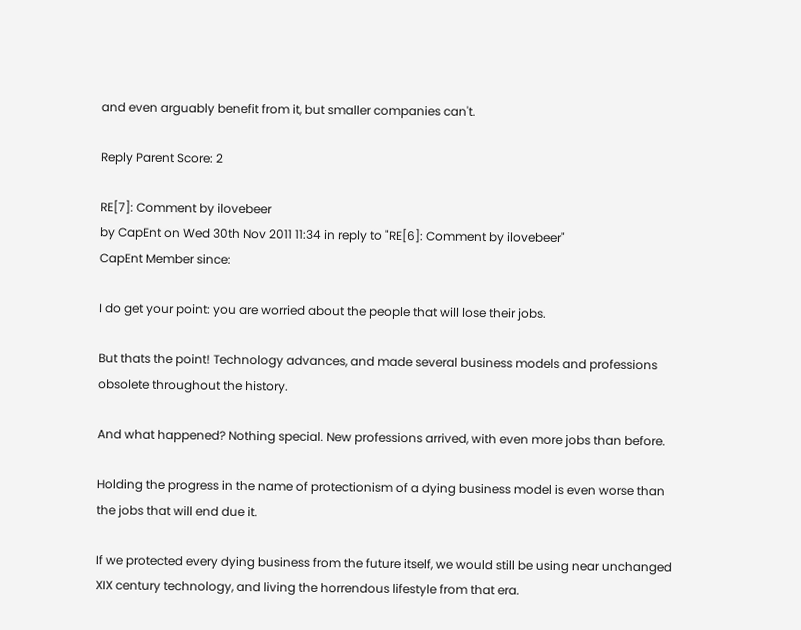and even arguably benefit from it, but smaller companies can't.

Reply Parent Score: 2

RE[7]: Comment by ilovebeer
by CapEnt on Wed 30th Nov 2011 11:34 in reply to "RE[6]: Comment by ilovebeer"
CapEnt Member since:

I do get your point: you are worried about the people that will lose their jobs.

But thats the point! Technology advances, and made several business models and professions obsolete throughout the history.

And what happened? Nothing special. New professions arrived, with even more jobs than before.

Holding the progress in the name of protectionism of a dying business model is even worse than the jobs that will end due it.

If we protected every dying business from the future itself, we would still be using near unchanged XIX century technology, and living the horrendous lifestyle from that era.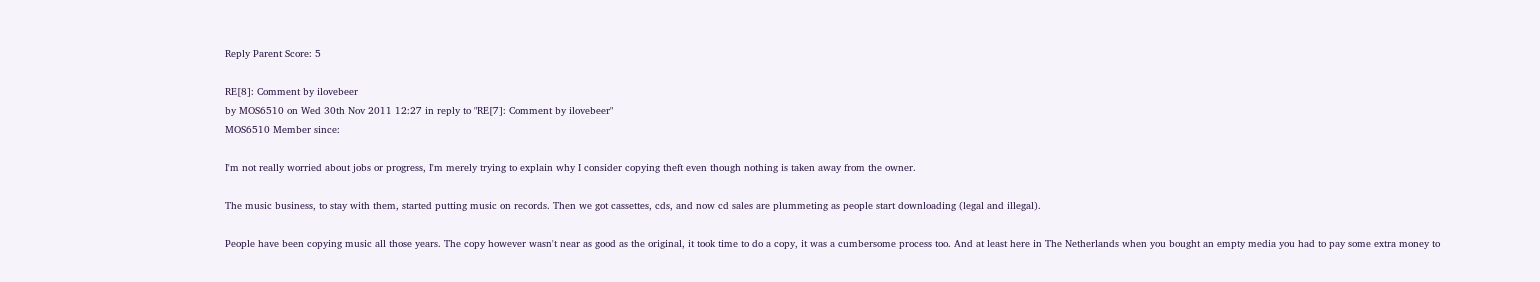Reply Parent Score: 5

RE[8]: Comment by ilovebeer
by MOS6510 on Wed 30th Nov 2011 12:27 in reply to "RE[7]: Comment by ilovebeer"
MOS6510 Member since:

I'm not really worried about jobs or progress, I'm merely trying to explain why I consider copying theft even though nothing is taken away from the owner.

The music business, to stay with them, started putting music on records. Then we got cassettes, cds, and now cd sales are plummeting as people start downloading (legal and illegal).

People have been copying music all those years. The copy however wasn't near as good as the original, it took time to do a copy, it was a cumbersome process too. And at least here in The Netherlands when you bought an empty media you had to pay some extra money to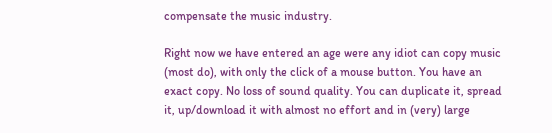compensate the music industry.

Right now we have entered an age were any idiot can copy music (most do), with only the click of a mouse button. You have an exact copy. No loss of sound quality. You can duplicate it, spread it, up/download it with almost no effort and in (very) large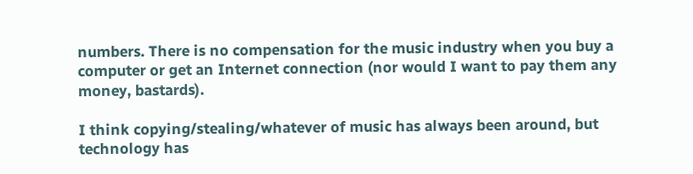numbers. There is no compensation for the music industry when you buy a computer or get an Internet connection (nor would I want to pay them any money, bastards).

I think copying/stealing/whatever of music has always been around, but technology has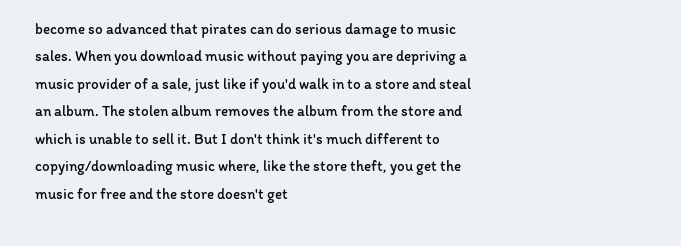become so advanced that pirates can do serious damage to music sales. When you download music without paying you are depriving a music provider of a sale, just like if you'd walk in to a store and steal an album. The stolen album removes the album from the store and which is unable to sell it. But I don't think it's much different to copying/downloading music where, like the store theft, you get the music for free and the store doesn't get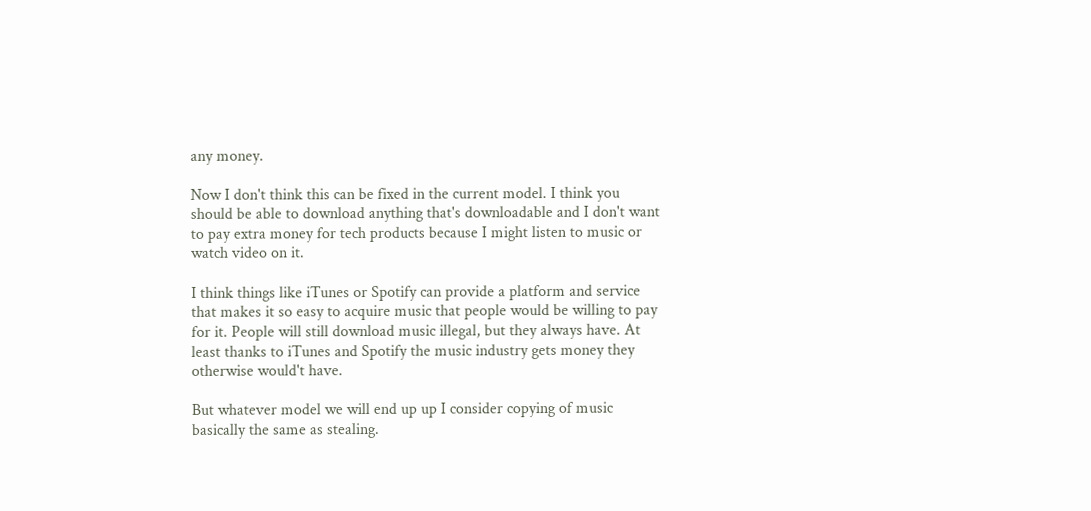any money.

Now I don't think this can be fixed in the current model. I think you should be able to download anything that's downloadable and I don't want to pay extra money for tech products because I might listen to music or watch video on it.

I think things like iTunes or Spotify can provide a platform and service that makes it so easy to acquire music that people would be willing to pay for it. People will still download music illegal, but they always have. At least thanks to iTunes and Spotify the music industry gets money they otherwise would't have.

But whatever model we will end up up I consider copying of music basically the same as stealing.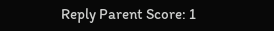Reply Parent Score: 1